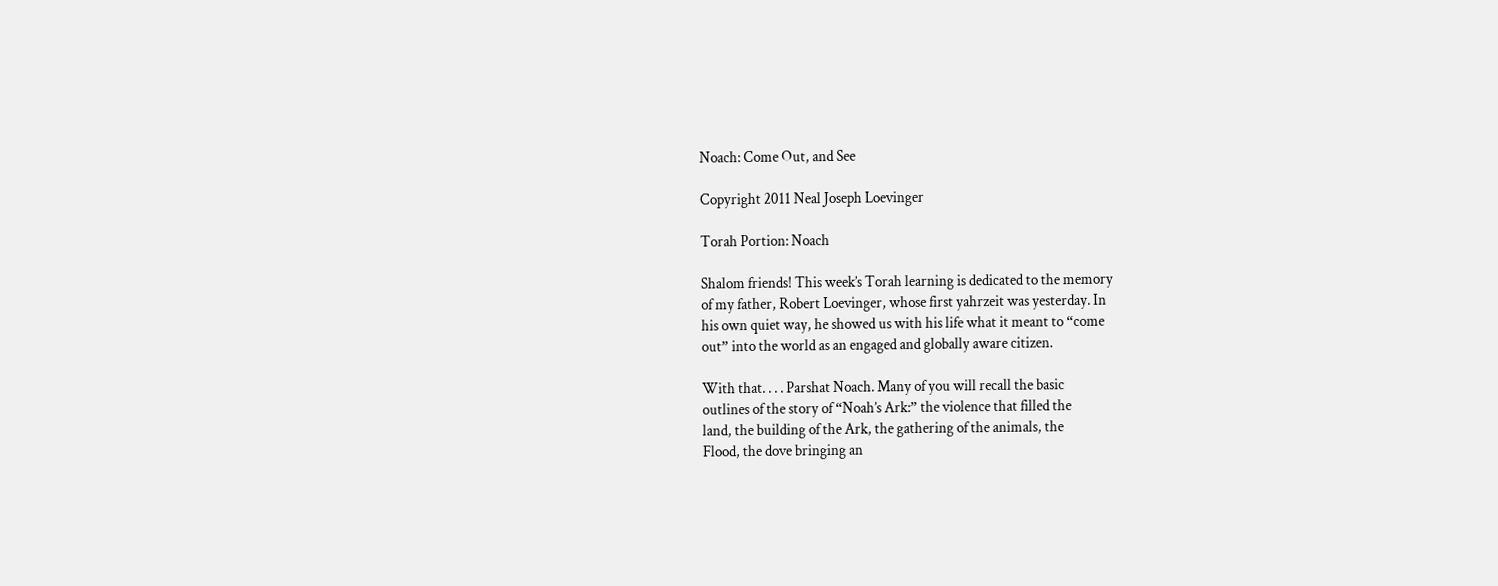Noach: Come Out, and See

Copyright 2011 Neal Joseph Loevinger

Torah Portion: Noach

Shalom friends! This week’s Torah learning is dedicated to the memory
of my father, Robert Loevinger, whose first yahrzeit was yesterday. In
his own quiet way, he showed us with his life what it meant to “come
out” into the world as an engaged and globally aware citizen.

With that. . . . Parshat Noach. Many of you will recall the basic
outlines of the story of “Noah’s Ark:” the violence that filled the
land, the building of the Ark, the gathering of the animals, the
Flood, the dove bringing an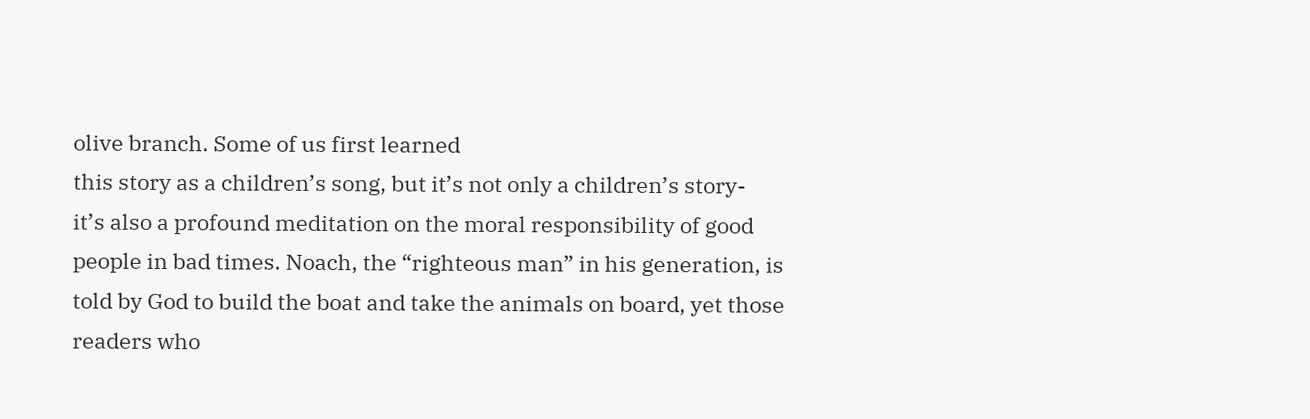olive branch. Some of us first learned
this story as a children’s song, but it’s not only a children’s story-
it’s also a profound meditation on the moral responsibility of good
people in bad times. Noach, the “righteous man” in his generation, is
told by God to build the boat and take the animals on board, yet those
readers who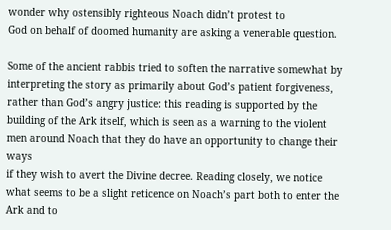wonder why ostensibly righteous Noach didn’t protest to
God on behalf of doomed humanity are asking a venerable question.

Some of the ancient rabbis tried to soften the narrative somewhat by
interpreting the story as primarily about God’s patient forgiveness,
rather than God’s angry justice: this reading is supported by the
building of the Ark itself, which is seen as a warning to the violent
men around Noach that they do have an opportunity to change their ways
if they wish to avert the Divine decree. Reading closely, we notice
what seems to be a slight reticence on Noach’s part both to enter the
Ark and to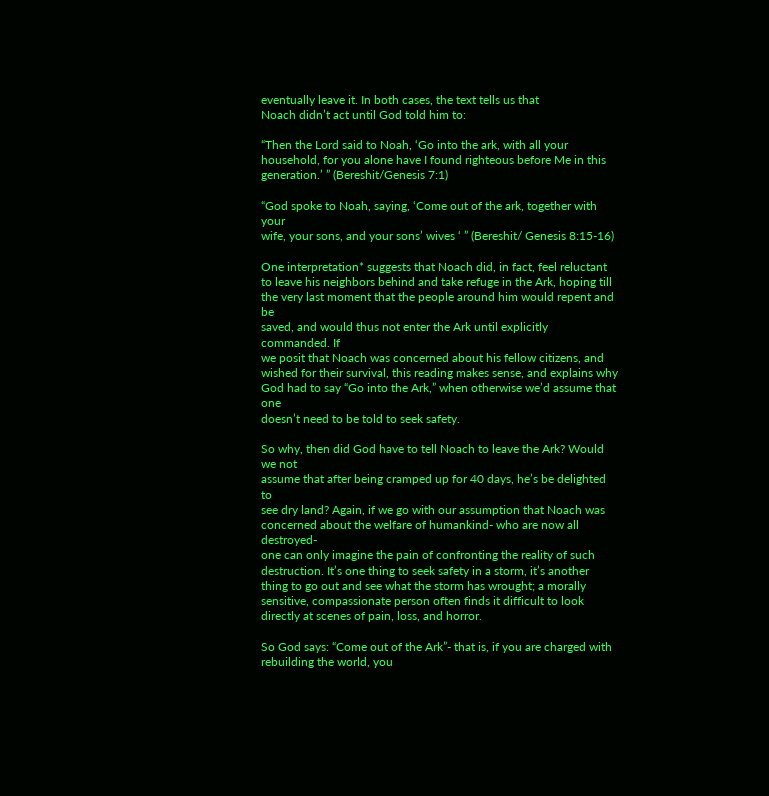eventually leave it. In both cases, the text tells us that
Noach didn’t act until God told him to:

“Then the Lord said to Noah, ‘Go into the ark, with all your
household, for you alone have I found righteous before Me in this
generation.’ ” (Bereshit/Genesis 7:1)

“God spoke to Noah, saying, ‘Come out of the ark, together with your
wife, your sons, and your sons’ wives ‘ ” (Bereshit/ Genesis 8:15-16)

One interpretation* suggests that Noach did, in fact, feel reluctant
to leave his neighbors behind and take refuge in the Ark, hoping till
the very last moment that the people around him would repent and be
saved, and would thus not enter the Ark until explicitly commanded. If
we posit that Noach was concerned about his fellow citizens, and
wished for their survival, this reading makes sense, and explains why
God had to say “Go into the Ark,” when otherwise we’d assume that one
doesn’t need to be told to seek safety.

So why, then did God have to tell Noach to leave the Ark? Would we not
assume that after being cramped up for 40 days, he’s be delighted to
see dry land? Again, if we go with our assumption that Noach was
concerned about the welfare of humankind- who are now all destroyed-
one can only imagine the pain of confronting the reality of such
destruction. It’s one thing to seek safety in a storm, it’s another
thing to go out and see what the storm has wrought; a morally
sensitive, compassionate person often finds it difficult to look
directly at scenes of pain, loss, and horror.

So God says: “Come out of the Ark”- that is, if you are charged with
rebuilding the world, you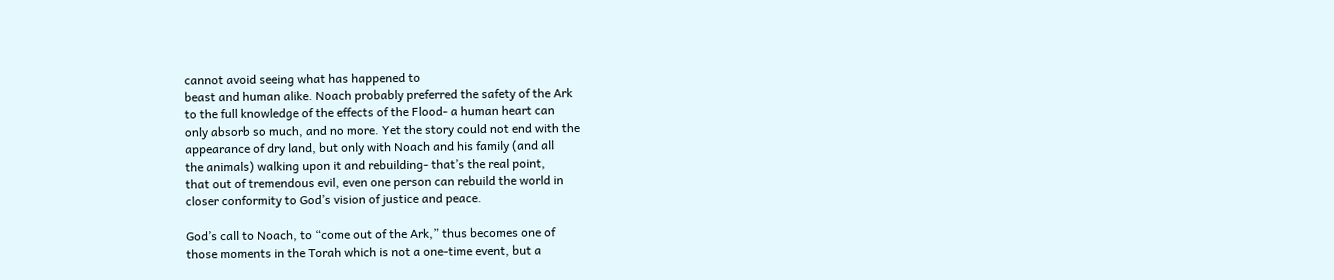cannot avoid seeing what has happened to
beast and human alike. Noach probably preferred the safety of the Ark
to the full knowledge of the effects of the Flood- a human heart can
only absorb so much, and no more. Yet the story could not end with the
appearance of dry land, but only with Noach and his family (and all
the animals) walking upon it and rebuilding- that’s the real point,
that out of tremendous evil, even one person can rebuild the world in
closer conformity to God’s vision of justice and peace.

God’s call to Noach, to “come out of the Ark,” thus becomes one of
those moments in the Torah which is not a one-time event, but a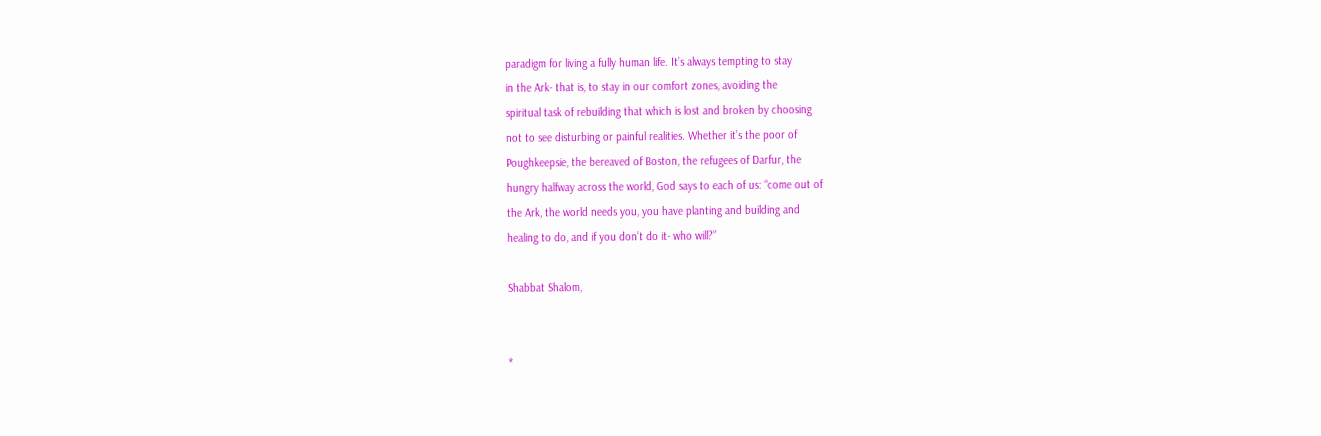paradigm for living a fully human life. It’s always tempting to stay
in the Ark- that is, to stay in our comfort zones, avoiding the
spiritual task of rebuilding that which is lost and broken by choosing
not to see disturbing or painful realities. Whether it’s the poor of
Poughkeepsie, the bereaved of Boston, the refugees of Darfur, the
hungry halfway across the world, God says to each of us: “come out of
the Ark, the world needs you, you have planting and building and
healing to do, and if you don’t do it- who will?”

Shabbat Shalom,


*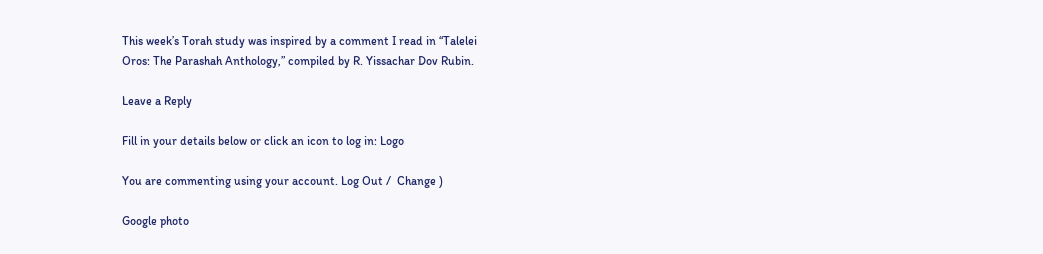This week’s Torah study was inspired by a comment I read in “Talelei
Oros: The Parashah Anthology,” compiled by R. Yissachar Dov Rubin.

Leave a Reply

Fill in your details below or click an icon to log in: Logo

You are commenting using your account. Log Out /  Change )

Google photo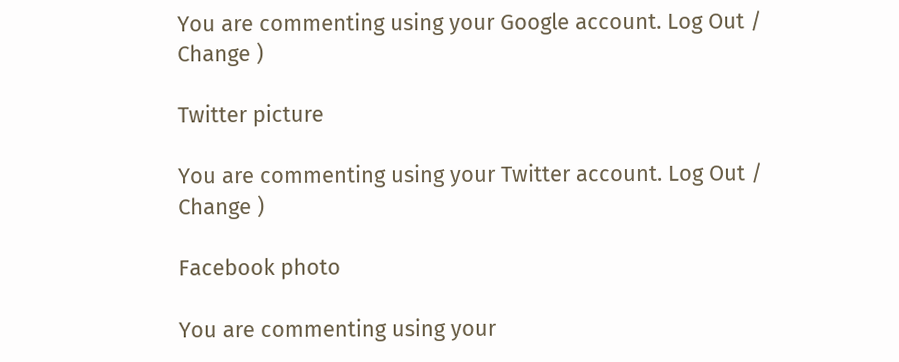You are commenting using your Google account. Log Out /  Change )

Twitter picture

You are commenting using your Twitter account. Log Out /  Change )

Facebook photo

You are commenting using your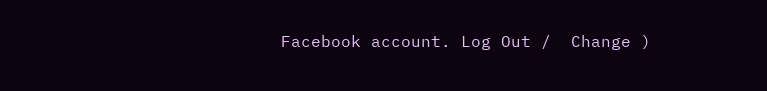Facebook account. Log Out /  Change )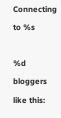Connecting to %s

%d bloggers like this: